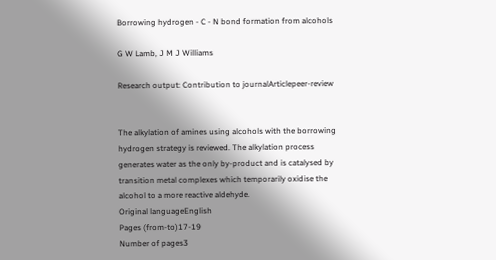Borrowing hydrogen - C - N bond formation from alcohols

G W Lamb, J M J Williams

Research output: Contribution to journalArticlepeer-review


The alkylation of amines using alcohols with the borrowing hydrogen strategy is reviewed. The alkylation process generates water as the only by-product and is catalysed by transition metal complexes which temporarily oxidise the alcohol to a more reactive aldehyde.
Original languageEnglish
Pages (from-to)17-19
Number of pages3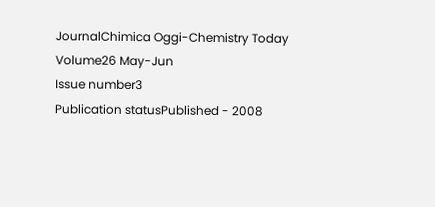JournalChimica Oggi-Chemistry Today
Volume26 May-Jun
Issue number3
Publication statusPublished - 2008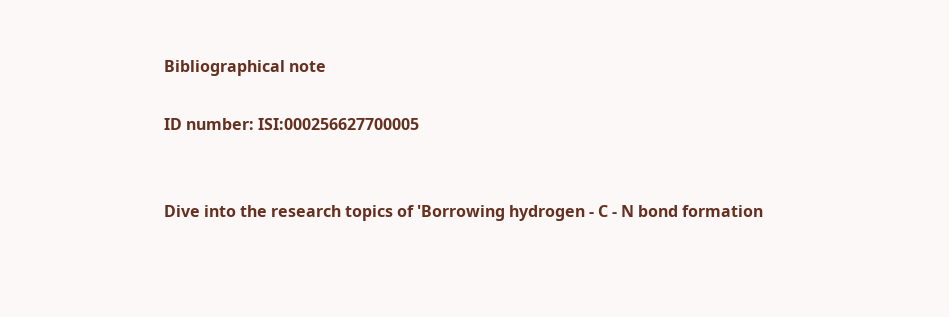Bibliographical note

ID number: ISI:000256627700005


Dive into the research topics of 'Borrowing hydrogen - C - N bond formation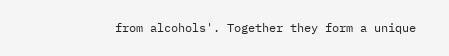from alcohols'. Together they form a unique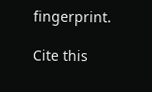fingerprint.

Cite this